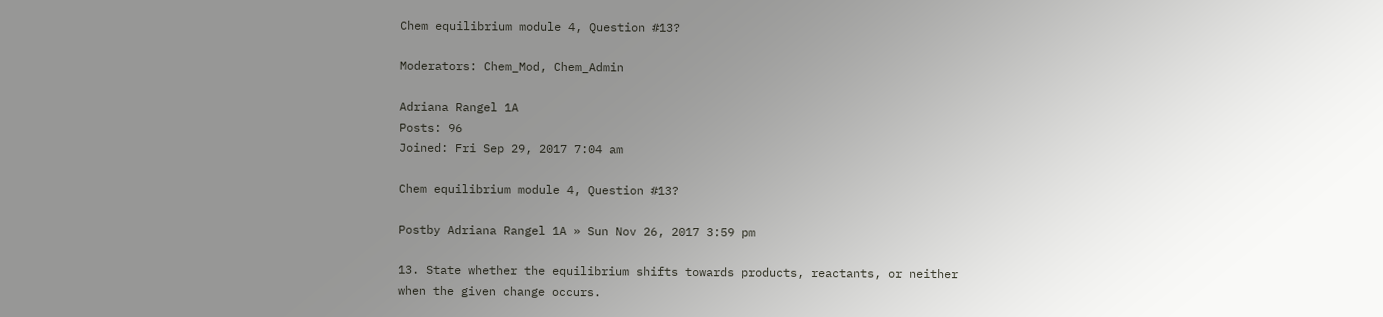Chem equilibrium module 4, Question #13?

Moderators: Chem_Mod, Chem_Admin

Adriana Rangel 1A
Posts: 96
Joined: Fri Sep 29, 2017 7:04 am

Chem equilibrium module 4, Question #13?

Postby Adriana Rangel 1A » Sun Nov 26, 2017 3:59 pm

13. State whether the equilibrium shifts towards products, reactants, or neither when the given change occurs.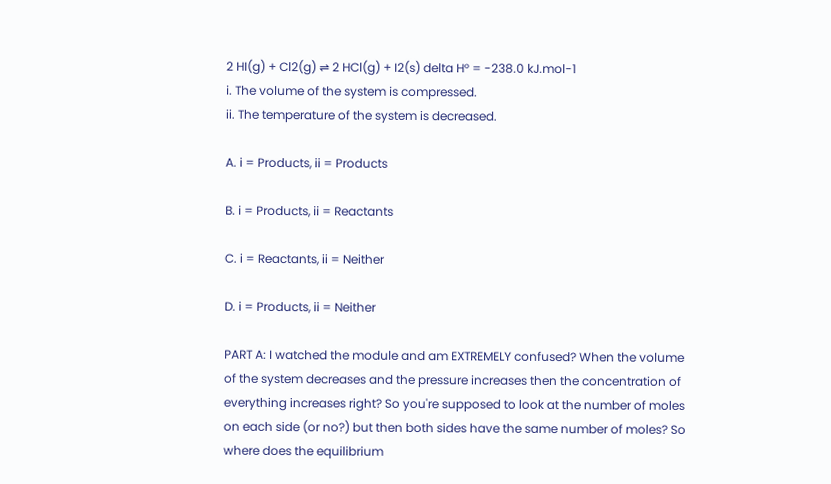2 HI(g) + Cl2(g) ⇌ 2 HCl(g) + I2(s) delta H° = -238.0 kJ.mol-1
i. The volume of the system is compressed.
ii. The temperature of the system is decreased.

A. i = Products, ii = Products

B. i = Products, ii = Reactants

C. i = Reactants, ii = Neither

D. i = Products, ii = Neither

PART A: I watched the module and am EXTREMELY confused? When the volume of the system decreases and the pressure increases then the concentration of everything increases right? So you're supposed to look at the number of moles on each side (or no?) but then both sides have the same number of moles? So where does the equilibrium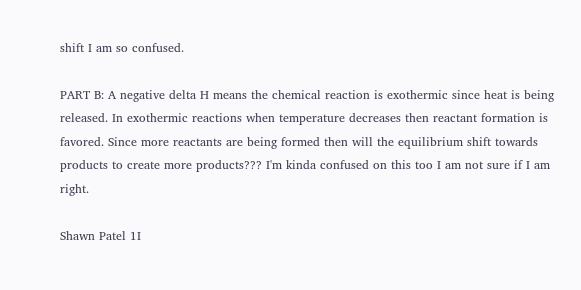shift I am so confused.

PART B: A negative delta H means the chemical reaction is exothermic since heat is being released. In exothermic reactions when temperature decreases then reactant formation is favored. Since more reactants are being formed then will the equilibrium shift towards products to create more products??? I'm kinda confused on this too I am not sure if I am right.

Shawn Patel 1I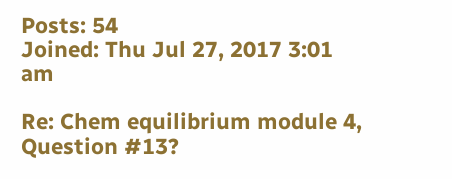Posts: 54
Joined: Thu Jul 27, 2017 3:01 am

Re: Chem equilibrium module 4, Question #13?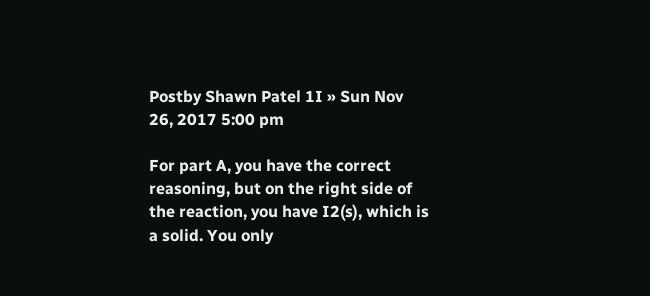Postby Shawn Patel 1I » Sun Nov 26, 2017 5:00 pm

For part A, you have the correct reasoning, but on the right side of the reaction, you have I2(s), which is a solid. You only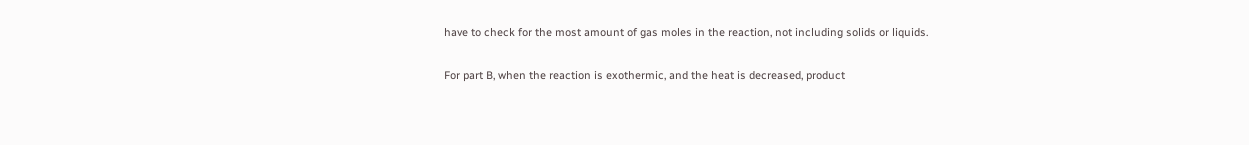have to check for the most amount of gas moles in the reaction, not including solids or liquids.

For part B, when the reaction is exothermic, and the heat is decreased, product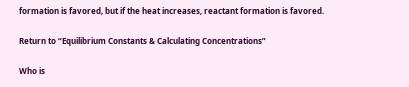formation is favored, but if the heat increases, reactant formation is favored.

Return to “Equilibrium Constants & Calculating Concentrations”

Who is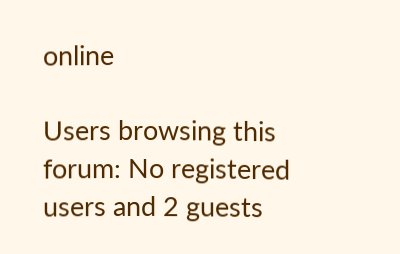online

Users browsing this forum: No registered users and 2 guests